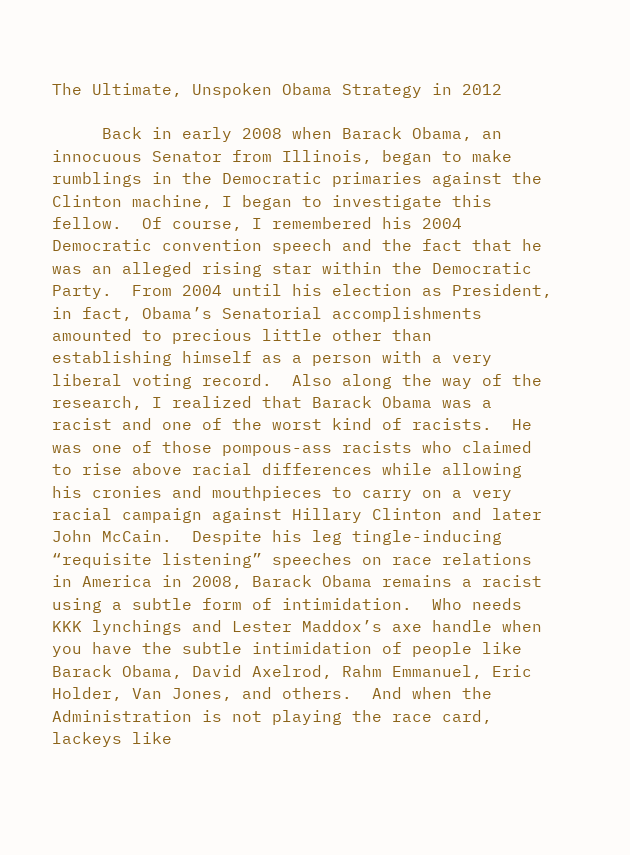The Ultimate, Unspoken Obama Strategy in 2012

     Back in early 2008 when Barack Obama, an innocuous Senator from Illinois, began to make rumblings in the Democratic primaries against the Clinton machine, I began to investigate this fellow.  Of course, I remembered his 2004 Democratic convention speech and the fact that he was an alleged rising star within the Democratic Party.  From 2004 until his election as President, in fact, Obama’s Senatorial accomplishments amounted to precious little other than establishing himself as a person with a very liberal voting record.  Also along the way of the research, I realized that Barack Obama was a racist and one of the worst kind of racists.  He was one of those pompous-ass racists who claimed to rise above racial differences while allowing his cronies and mouthpieces to carry on a very racial campaign against Hillary Clinton and later John McCain.  Despite his leg tingle-inducing “requisite listening” speeches on race relations in America in 2008, Barack Obama remains a racist using a subtle form of intimidation.  Who needs KKK lynchings and Lester Maddox’s axe handle when you have the subtle intimidation of people like Barack Obama, David Axelrod, Rahm Emmanuel, Eric Holder, Van Jones, and others.  And when the Administration is not playing the race card, lackeys like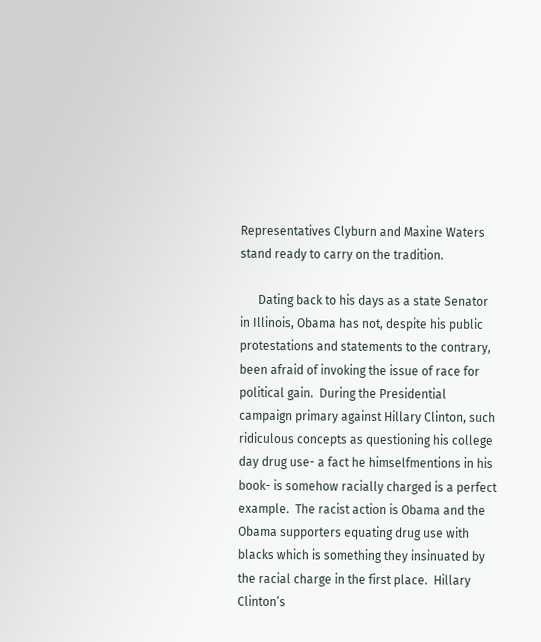Representatives Clyburn and Maxine Waters stand ready to carry on the tradition.

      Dating back to his days as a state Senator in Illinois, Obama has not, despite his public protestations and statements to the contrary, been afraid of invoking the issue of race for political gain.  During the Presidential campaign primary against Hillary Clinton, such ridiculous concepts as questioning his college day drug use- a fact he himselfmentions in his book- is somehow racially charged is a perfect example.  The racist action is Obama and the Obama supporters equating drug use with blacks which is something they insinuated by the racial charge in the first place.  Hillary Clinton’s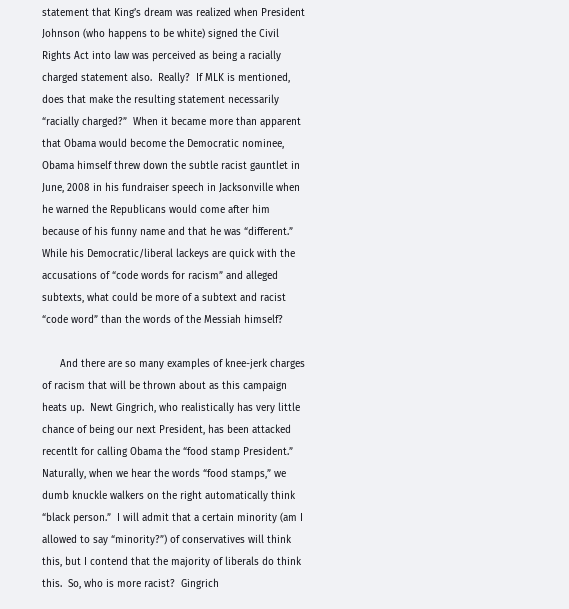statement that King’s dream was realized when President Johnson (who happens to be white) signed the Civil Rights Act into law was perceived as being a racially charged statement also.  Really?  If MLK is mentioned, does that make the resulting statement necessarily “racially charged?”  When it became more than apparent that Obama would become the Democratic nominee, Obama himself threw down the subtle racist gauntlet in June, 2008 in his fundraiser speech in Jacksonville when he warned the Republicans would come after him because of his funny name and that he was “different.”  While his Democratic/liberal lackeys are quick with the accusations of “code words for racism” and alleged subtexts, what could be more of a subtext and racist “code word” than the words of the Messiah himself?

      And there are so many examples of knee-jerk charges of racism that will be thrown about as this campaign heats up.  Newt Gingrich, who realistically has very little chance of being our next President, has been attacked recentlt for calling Obama the “food stamp President.”  Naturally, when we hear the words “food stamps,” we dumb knuckle walkers on the right automatically think “black person.”  I will admit that a certain minority (am I allowed to say “minority?”) of conservatives will think this, but I contend that the majority of liberals do think this.  So, who is more racist?  Gingrich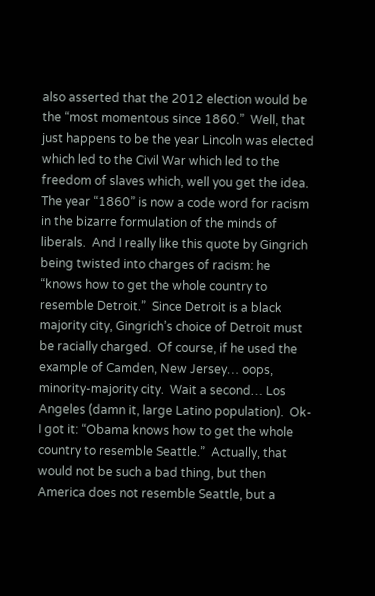also asserted that the 2012 election would be the “most momentous since 1860.”  Well, that just happens to be the year Lincoln was elected which led to the Civil War which led to the freedom of slaves which, well you get the idea.  The year “1860” is now a code word for racism in the bizarre formulation of the minds of liberals.  And I really like this quote by Gingrich being twisted into charges of racism: he “knows how to get the whole country to resemble Detroit.”  Since Detroit is a black majority city, Gingrich’s choice of Detroit must be racially charged.  Of course, if he used the example of Camden, New Jersey… oops, minority-majority city.  Wait a second… Los Angeles (damn it, large Latino population).  Ok- I got it: “Obama knows how to get the whole country to resemble Seattle.”  Actually, that would not be such a bad thing, but then America does not resemble Seattle, but a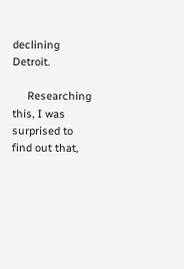declining Detroit.

     Researching this, I was surprised to find out that,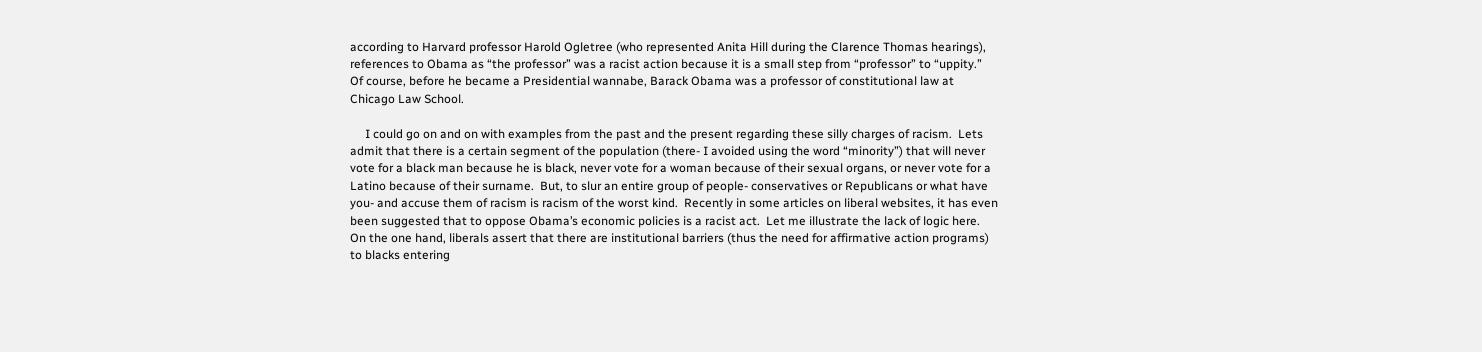according to Harvard professor Harold Ogletree (who represented Anita Hill during the Clarence Thomas hearings), references to Obama as “the professor” was a racist action because it is a small step from “professor” to “uppity.”  Of course, before he became a Presidential wannabe, Barack Obama was a professor of constitutional law at Chicago Law School.

     I could go on and on with examples from the past and the present regarding these silly charges of racism.  Lets admit that there is a certain segment of the population (there- I avoided using the word “minority”) that will never vote for a black man because he is black, never vote for a woman because of their sexual organs, or never vote for a Latino because of their surname.  But, to slur an entire group of people- conservatives or Republicans or what have you- and accuse them of racism is racism of the worst kind.  Recently in some articles on liberal websites, it has even been suggested that to oppose Obama’s economic policies is a racist act.  Let me illustrate the lack of logic here.  On the one hand, liberals assert that there are institutional barriers (thus the need for affirmative action programs) to blacks entering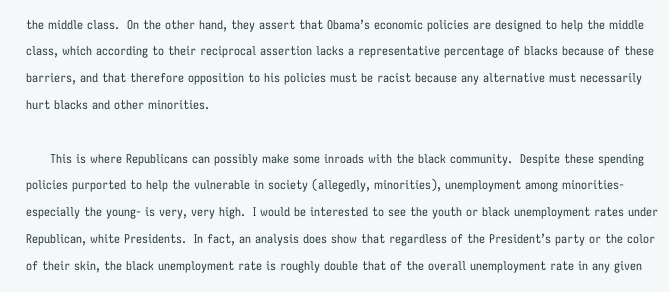the middle class.  On the other hand, they assert that Obama’s economic policies are designed to help the middle class, which according to their reciprocal assertion lacks a representative percentage of blacks because of these barriers, and that therefore opposition to his policies must be racist because any alternative must necessarily hurt blacks and other minorities.

      This is where Republicans can possibly make some inroads with the black community.  Despite these spending policies purported to help the vulnerable in society (allegedly, minorities), unemployment among minorities- especially the young- is very, very high.  I would be interested to see the youth or black unemployment rates under Republican, white Presidents.  In fact, an analysis does show that regardless of the President’s party or the color of their skin, the black unemployment rate is roughly double that of the overall unemployment rate in any given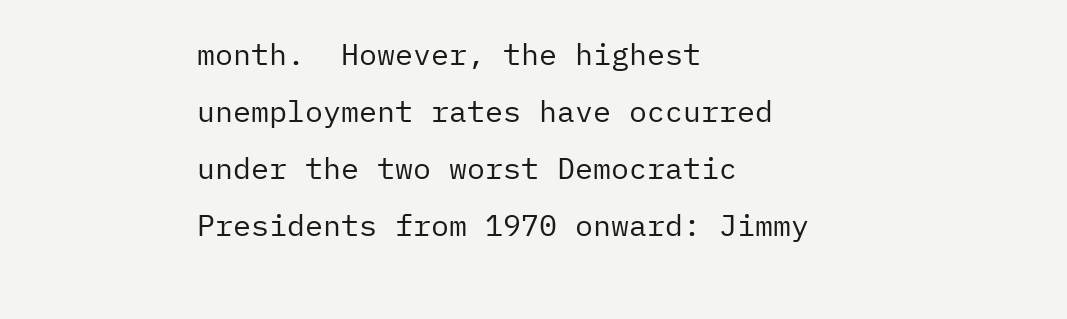month.  However, the highest unemployment rates have occurred under the two worst Democratic Presidents from 1970 onward: Jimmy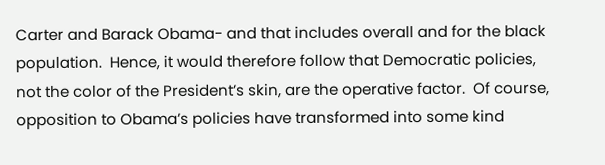Carter and Barack Obama- and that includes overall and for the black population.  Hence, it would therefore follow that Democratic policies, not the color of the President’s skin, are the operative factor.  Of course, opposition to Obama’s policies have transformed into some kind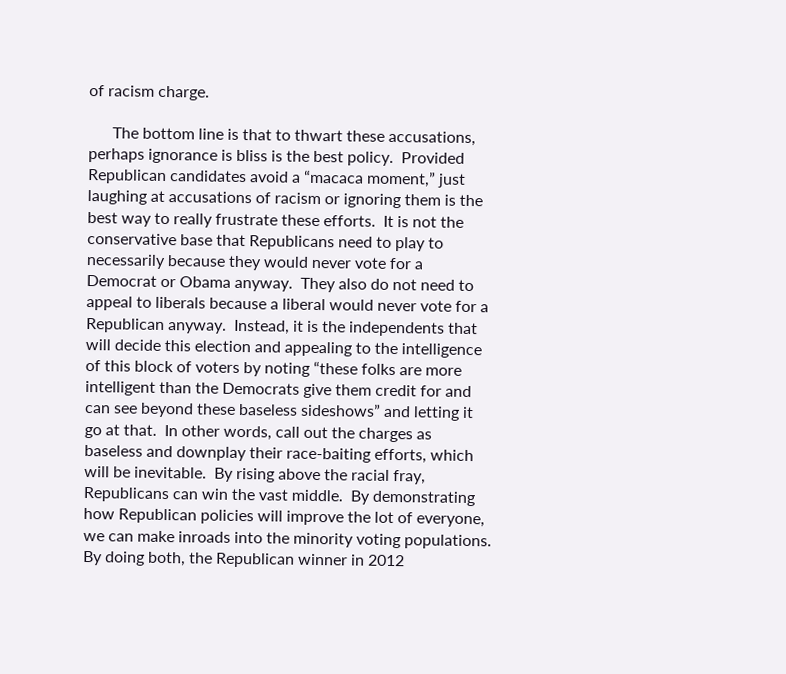of racism charge.

      The bottom line is that to thwart these accusations, perhaps ignorance is bliss is the best policy.  Provided Republican candidates avoid a “macaca moment,” just laughing at accusations of racism or ignoring them is the best way to really frustrate these efforts.  It is not the conservative base that Republicans need to play to necessarily because they would never vote for a Democrat or Obama anyway.  They also do not need to appeal to liberals because a liberal would never vote for a Republican anyway.  Instead, it is the independents that will decide this election and appealing to the intelligence of this block of voters by noting “these folks are more intelligent than the Democrats give them credit for and can see beyond these baseless sideshows” and letting it go at that.  In other words, call out the charges as baseless and downplay their race-baiting efforts, which will be inevitable.  By rising above the racial fray, Republicans can win the vast middle.  By demonstrating how Republican policies will improve the lot of everyone, we can make inroads into the minority voting populations.  By doing both, the Republican winner in 2012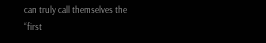can truly call themselves the “first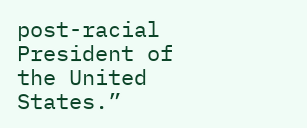post-racial President of the United States.”